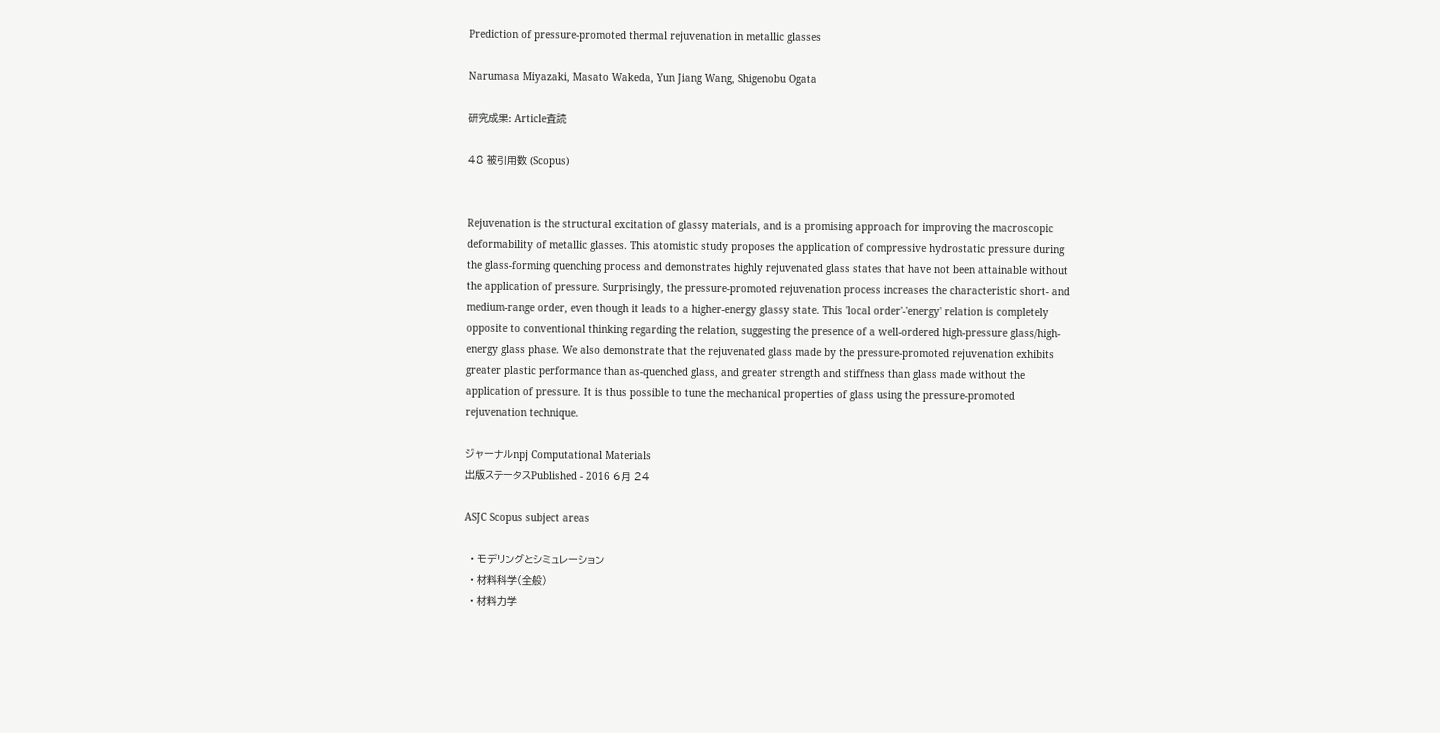Prediction of pressure-promoted thermal rejuvenation in metallic glasses

Narumasa Miyazaki, Masato Wakeda, Yun Jiang Wang, Shigenobu Ogata

研究成果: Article査読

48 被引用数 (Scopus)


Rejuvenation is the structural excitation of glassy materials, and is a promising approach for improving the macroscopic deformability of metallic glasses. This atomistic study proposes the application of compressive hydrostatic pressure during the glass-forming quenching process and demonstrates highly rejuvenated glass states that have not been attainable without the application of pressure. Surprisingly, the pressure-promoted rejuvenation process increases the characteristic short- and medium-range order, even though it leads to a higher-energy glassy state. This 'local order'-'energy' relation is completely opposite to conventional thinking regarding the relation, suggesting the presence of a well-ordered high-pressure glass/high-energy glass phase. We also demonstrate that the rejuvenated glass made by the pressure-promoted rejuvenation exhibits greater plastic performance than as-quenched glass, and greater strength and stiffness than glass made without the application of pressure. It is thus possible to tune the mechanical properties of glass using the pressure-promoted rejuvenation technique.

ジャーナルnpj Computational Materials
出版ステータスPublished - 2016 6月 24

ASJC Scopus subject areas

  • モデリングとシミュレーション
  • 材料科学(全般)
  • 材料力学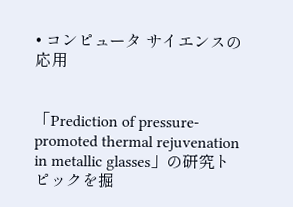• コンピュータ サイエンスの応用


「Prediction of pressure-promoted thermal rejuvenation in metallic glasses」の研究トピックを掘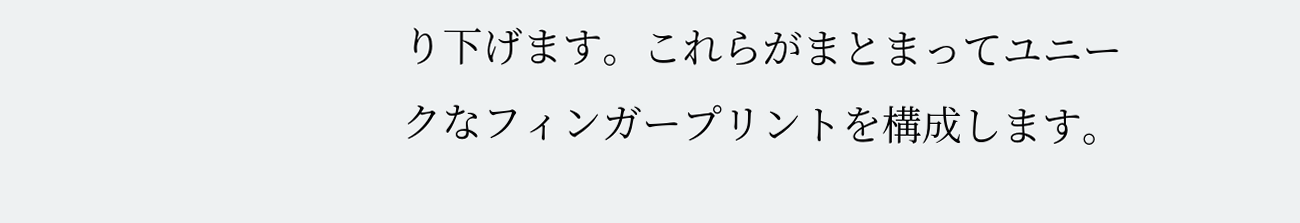り下げます。これらがまとまってユニークなフィンガープリントを構成します。